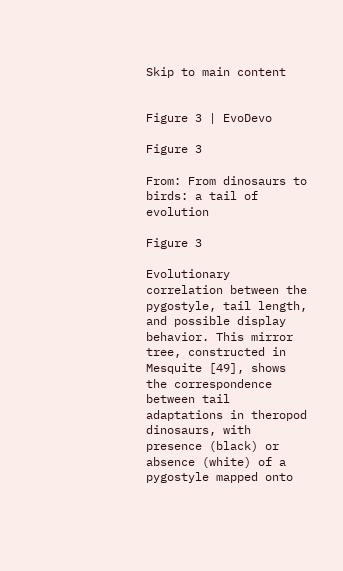Skip to main content


Figure 3 | EvoDevo

Figure 3

From: From dinosaurs to birds: a tail of evolution

Figure 3

Evolutionary correlation between the pygostyle, tail length, and possible display behavior. This mirror tree, constructed in Mesquite [49], shows the correspondence between tail adaptations in theropod dinosaurs, with presence (black) or absence (white) of a pygostyle mapped onto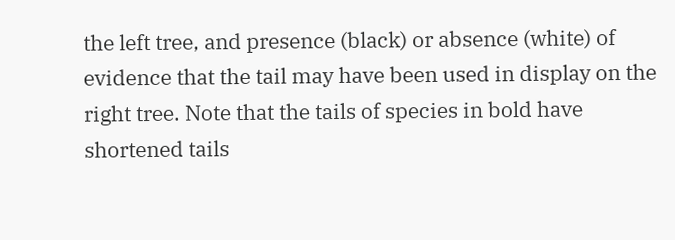the left tree, and presence (black) or absence (white) of evidence that the tail may have been used in display on the right tree. Note that the tails of species in bold have shortened tails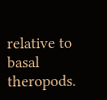relative to basal theropods.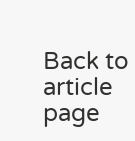Back to article page